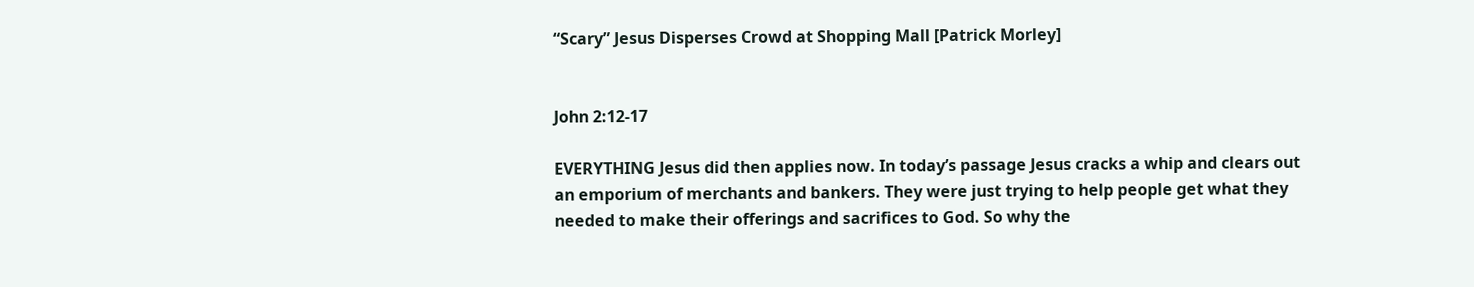“Scary” Jesus Disperses Crowd at Shopping Mall [Patrick Morley]


John 2:12-17

EVERYTHING Jesus did then applies now. In today’s passage Jesus cracks a whip and clears out an emporium of merchants and bankers. They were just trying to help people get what they needed to make their offerings and sacrifices to God. So why the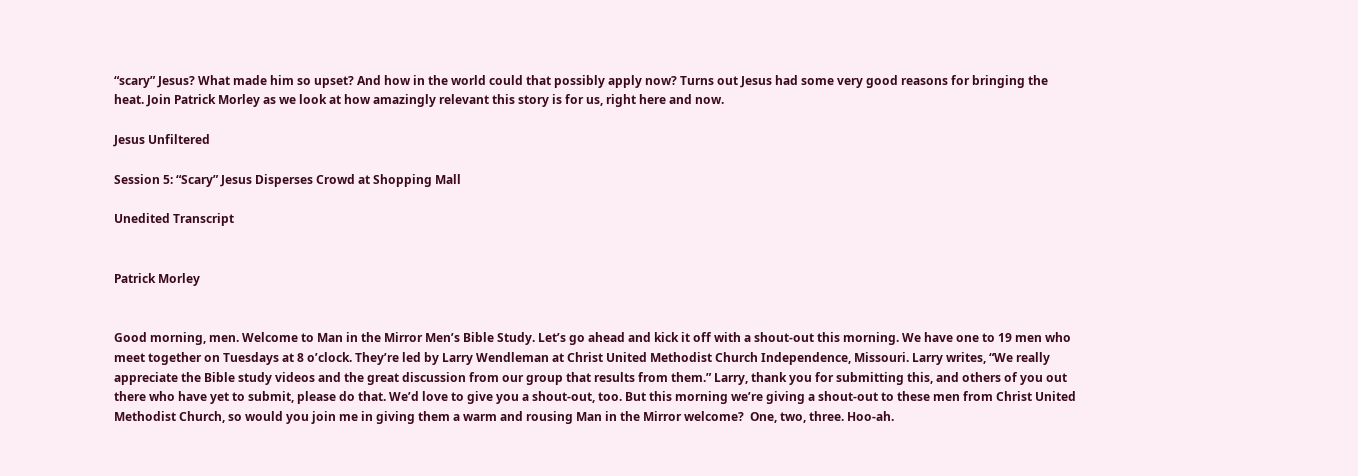“scary” Jesus? What made him so upset? And how in the world could that possibly apply now? Turns out Jesus had some very good reasons for bringing the heat. Join Patrick Morley as we look at how amazingly relevant this story is for us, right here and now.

Jesus Unfiltered

Session 5: “Scary” Jesus Disperses Crowd at Shopping Mall

Unedited Transcript


Patrick Morley


Good morning, men. Welcome to Man in the Mirror Men’s Bible Study. Let’s go ahead and kick it off with a shout-out this morning. We have one to 19 men who meet together on Tuesdays at 8 o’clock. They’re led by Larry Wendleman at Christ United Methodist Church Independence, Missouri. Larry writes, “We really appreciate the Bible study videos and the great discussion from our group that results from them.” Larry, thank you for submitting this, and others of you out there who have yet to submit, please do that. We’d love to give you a shout-out, too. But this morning we’re giving a shout-out to these men from Christ United Methodist Church, so would you join me in giving them a warm and rousing Man in the Mirror welcome?  One, two, three. Hoo-ah.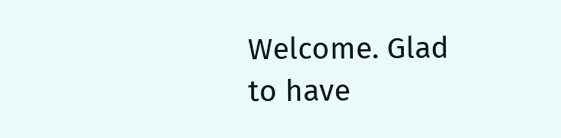Welcome. Glad to have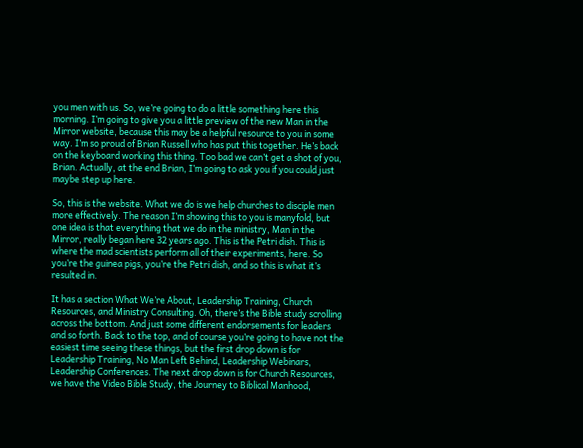you men with us. So, we’re going to do a little something here this morning. I’m going to give you a little preview of the new Man in the Mirror website, because this may be a helpful resource to you in some way. I’m so proud of Brian Russell who has put this together. He’s back on the keyboard working this thing. Too bad we can’t get a shot of you, Brian. Actually, at the end Brian, I’m going to ask you if you could just maybe step up here.

So, this is the website. What we do is we help churches to disciple men more effectively. The reason I’m showing this to you is manyfold, but one idea is that everything that we do in the ministry, Man in the Mirror, really began here 32 years ago. This is the Petri dish. This is where the mad scientists perform all of their experiments, here. So you’re the guinea pigs, you’re the Petri dish, and so this is what it’s resulted in.

It has a section What We’re About, Leadership Training, Church Resources, and Ministry Consulting. Oh, there’s the Bible study scrolling across the bottom. And just some different endorsements for leaders and so forth. Back to the top, and of course you’re going to have not the easiest time seeing these things, but the first drop down is for Leadership Training, No Man Left Behind, Leadership Webinars, Leadership Conferences. The next drop down is for Church Resources, we have the Video Bible Study, the Journey to Biblical Manhood,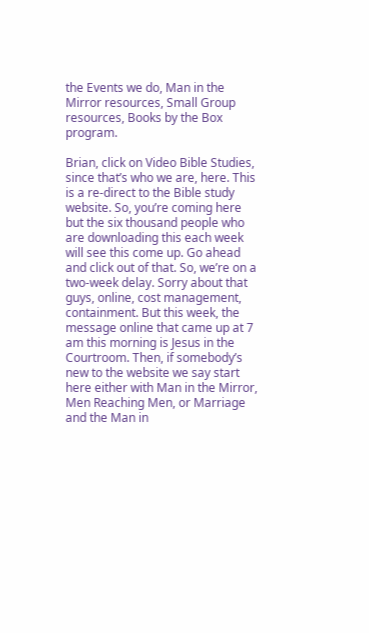the Events we do, Man in the Mirror resources, Small Group resources, Books by the Box program.

Brian, click on Video Bible Studies, since that’s who we are, here. This is a re-direct to the Bible study website. So, you’re coming here but the six thousand people who are downloading this each week will see this come up. Go ahead and click out of that. So, we’re on a two-week delay. Sorry about that guys, online, cost management, containment. But this week, the message online that came up at 7 am this morning is Jesus in the Courtroom. Then, if somebody’s new to the website we say start here either with Man in the Mirror, Men Reaching Men, or Marriage and the Man in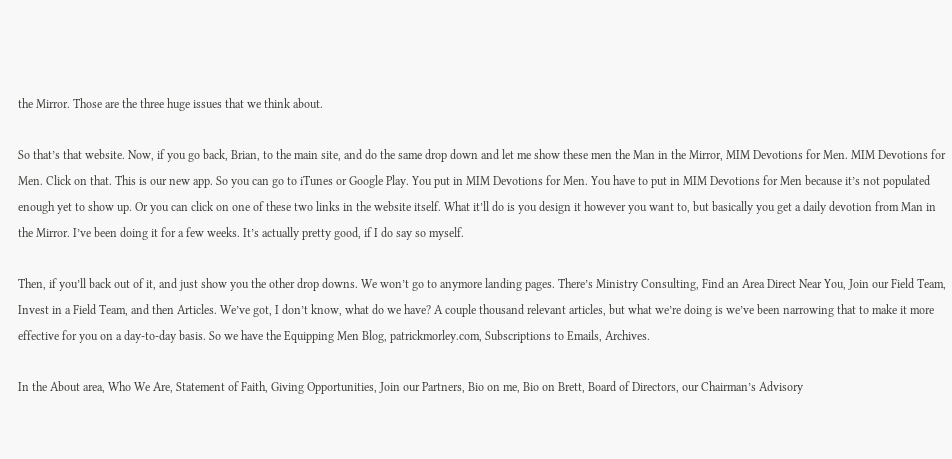the Mirror. Those are the three huge issues that we think about.

So that’s that website. Now, if you go back, Brian, to the main site, and do the same drop down and let me show these men the Man in the Mirror, MIM Devotions for Men. MIM Devotions for Men. Click on that. This is our new app. So you can go to iTunes or Google Play. You put in MIM Devotions for Men. You have to put in MIM Devotions for Men because it’s not populated enough yet to show up. Or you can click on one of these two links in the website itself. What it’ll do is you design it however you want to, but basically you get a daily devotion from Man in the Mirror. I’ve been doing it for a few weeks. It’s actually pretty good, if I do say so myself.

Then, if you’ll back out of it, and just show you the other drop downs. We won’t go to anymore landing pages. There’s Ministry Consulting, Find an Area Direct Near You, Join our Field Team, Invest in a Field Team, and then Articles. We’ve got, I don’t know, what do we have? A couple thousand relevant articles, but what we’re doing is we’ve been narrowing that to make it more effective for you on a day-to-day basis. So we have the Equipping Men Blog, patrickmorley.com, Subscriptions to Emails, Archives.

In the About area, Who We Are, Statement of Faith, Giving Opportunities, Join our Partners, Bio on me, Bio on Brett, Board of Directors, our Chairman’s Advisory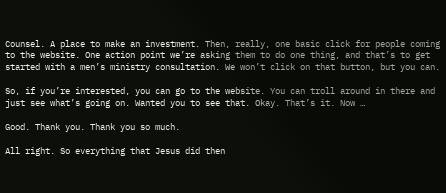Counsel. A place to make an investment. Then, really, one basic click for people coming to the website. One action point we’re asking them to do one thing, and that’s to get started with a men’s ministry consultation. We won’t click on that button, but you can.

So, if you’re interested, you can go to the website. You can troll around in there and just see what’s going on. Wanted you to see that. Okay. That’s it. Now …

Good. Thank you. Thank you so much.

All right. So everything that Jesus did then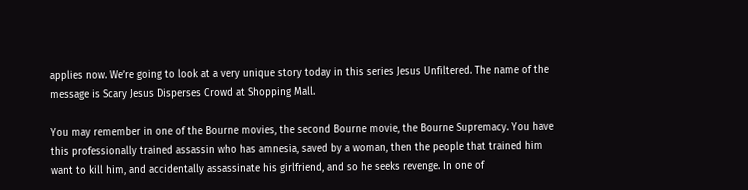applies now. We’re going to look at a very unique story today in this series Jesus Unfiltered. The name of the message is Scary Jesus Disperses Crowd at Shopping Mall.

You may remember in one of the Bourne movies, the second Bourne movie, the Bourne Supremacy. You have this professionally trained assassin who has amnesia, saved by a woman, then the people that trained him want to kill him, and accidentally assassinate his girlfriend, and so he seeks revenge. In one of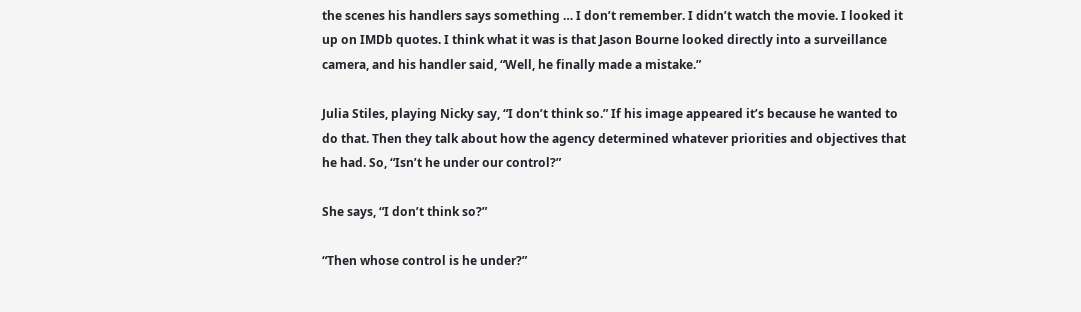the scenes his handlers says something … I don’t remember. I didn’t watch the movie. I looked it up on IMDb quotes. I think what it was is that Jason Bourne looked directly into a surveillance camera, and his handler said, “Well, he finally made a mistake.”

Julia Stiles, playing Nicky say, “I don’t think so.” If his image appeared it’s because he wanted to do that. Then they talk about how the agency determined whatever priorities and objectives that he had. So, “Isn’t he under our control?”

She says, “I don’t think so?”

“Then whose control is he under?”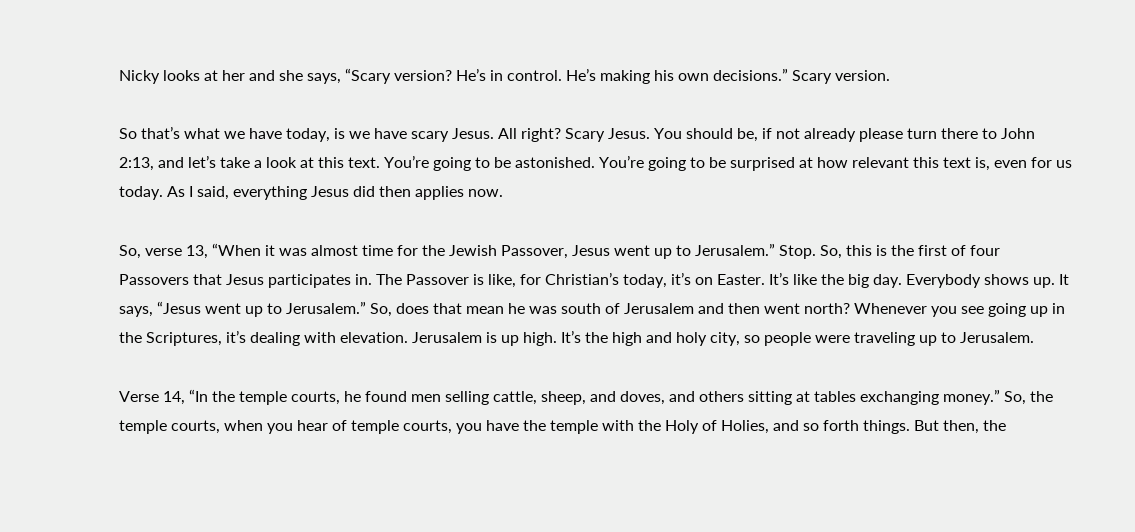Nicky looks at her and she says, “Scary version? He’s in control. He’s making his own decisions.” Scary version.

So that’s what we have today, is we have scary Jesus. All right? Scary Jesus. You should be, if not already please turn there to John 2:13, and let’s take a look at this text. You’re going to be astonished. You’re going to be surprised at how relevant this text is, even for us today. As I said, everything Jesus did then applies now.

So, verse 13, “When it was almost time for the Jewish Passover, Jesus went up to Jerusalem.” Stop. So, this is the first of four Passovers that Jesus participates in. The Passover is like, for Christian’s today, it’s on Easter. It’s like the big day. Everybody shows up. It says, “Jesus went up to Jerusalem.” So, does that mean he was south of Jerusalem and then went north? Whenever you see going up in the Scriptures, it’s dealing with elevation. Jerusalem is up high. It’s the high and holy city, so people were traveling up to Jerusalem.

Verse 14, “In the temple courts, he found men selling cattle, sheep, and doves, and others sitting at tables exchanging money.” So, the temple courts, when you hear of temple courts, you have the temple with the Holy of Holies, and so forth things. But then, the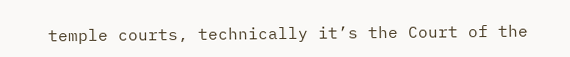temple courts, technically it’s the Court of the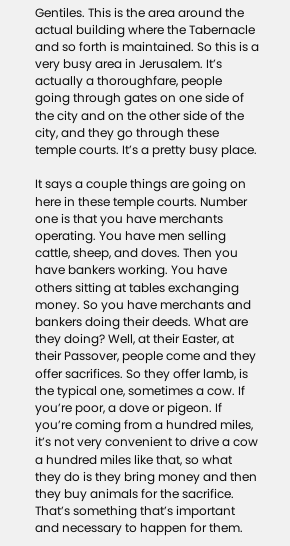Gentiles. This is the area around the actual building where the Tabernacle and so forth is maintained. So this is a very busy area in Jerusalem. It’s actually a thoroughfare, people going through gates on one side of the city and on the other side of the city, and they go through these temple courts. It’s a pretty busy place.

It says a couple things are going on here in these temple courts. Number one is that you have merchants operating. You have men selling cattle, sheep, and doves. Then you have bankers working. You have others sitting at tables exchanging money. So you have merchants and bankers doing their deeds. What are they doing? Well, at their Easter, at their Passover, people come and they offer sacrifices. So they offer lamb, is the typical one, sometimes a cow. If you’re poor, a dove or pigeon. If you’re coming from a hundred miles, it’s not very convenient to drive a cow a hundred miles like that, so what they do is they bring money and then they buy animals for the sacrifice. That’s something that’s important and necessary to happen for them.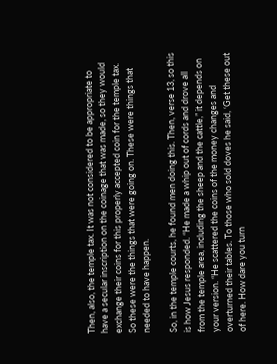Then, also, the temple tax. It was not considered to be appropriate to have a secular inscription on the coinage that was made, so they would exchange their coins for this properly accepted coin for the temple tax. So these were the things that were going on. These were things that needed to have happen.

So, in the temple courts, he found men doing this. Then, verse 13, so this is how Jesus responded. “He made a whip out of cords and drove all from the temple area, including the sheep and the cattle,” it depends on your version. “He scattered the coins of the money changes and overturned their tables. To those who sold doves he said, ‘Get these out of here. How dare you turn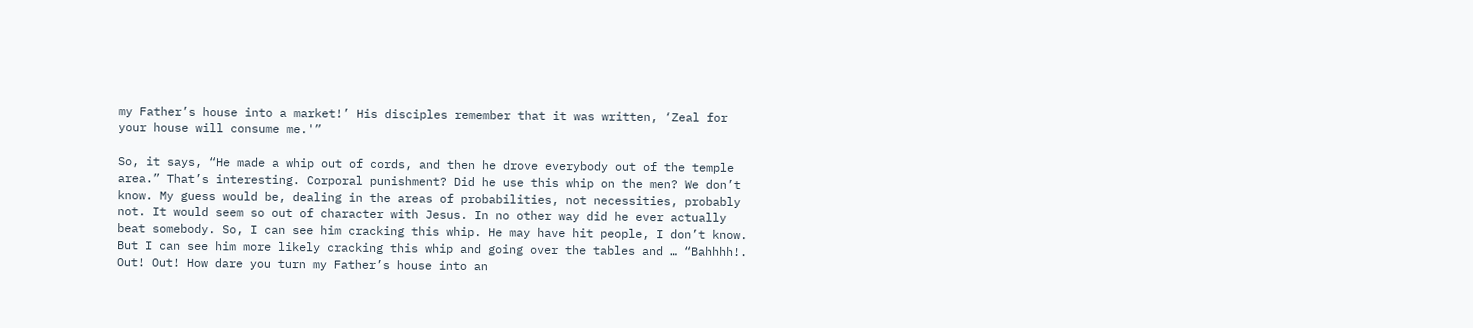my Father’s house into a market!’ His disciples remember that it was written, ‘Zeal for your house will consume me.'”

So, it says, “He made a whip out of cords, and then he drove everybody out of the temple area.” That’s interesting. Corporal punishment? Did he use this whip on the men? We don’t know. My guess would be, dealing in the areas of probabilities, not necessities, probably not. It would seem so out of character with Jesus. In no other way did he ever actually beat somebody. So, I can see him cracking this whip. He may have hit people, I don’t know. But I can see him more likely cracking this whip and going over the tables and … “Bahhhh!. Out! Out! How dare you turn my Father’s house into an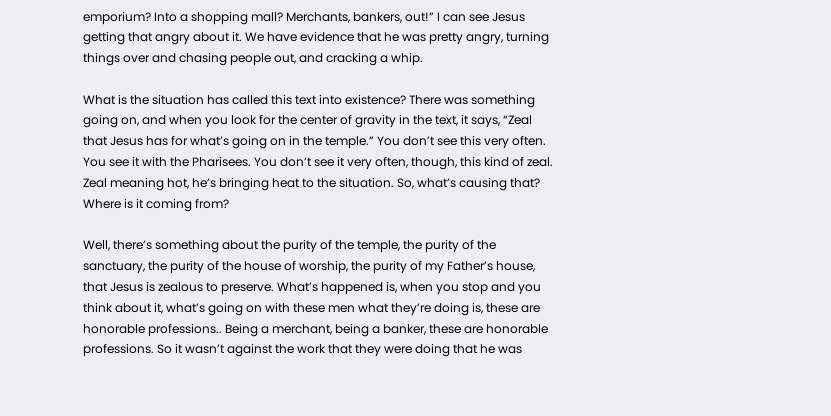emporium? Into a shopping mall? Merchants, bankers, out!” I can see Jesus getting that angry about it. We have evidence that he was pretty angry, turning things over and chasing people out, and cracking a whip.

What is the situation has called this text into existence? There was something going on, and when you look for the center of gravity in the text, it says, “Zeal that Jesus has for what’s going on in the temple.” You don’t see this very often. You see it with the Pharisees. You don’t see it very often, though, this kind of zeal. Zeal meaning hot, he’s bringing heat to the situation. So, what’s causing that? Where is it coming from?

Well, there’s something about the purity of the temple, the purity of the sanctuary, the purity of the house of worship, the purity of my Father’s house, that Jesus is zealous to preserve. What’s happened is, when you stop and you think about it, what’s going on with these men what they’re doing is, these are honorable professions.. Being a merchant, being a banker, these are honorable professions. So it wasn’t against the work that they were doing that he was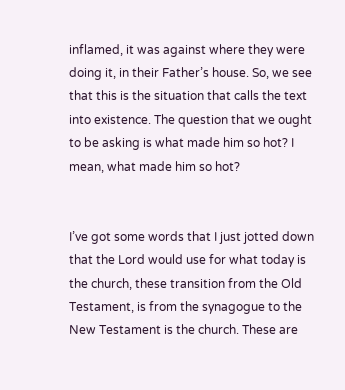inflamed, it was against where they were doing it, in their Father’s house. So, we see that this is the situation that calls the text into existence. The question that we ought to be asking is what made him so hot? I mean, what made him so hot?


I’ve got some words that I just jotted down that the Lord would use for what today is the church, these transition from the Old Testament, is from the synagogue to the New Testament is the church. These are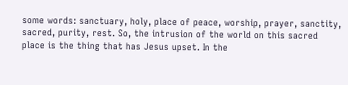some words: sanctuary, holy, place of peace, worship, prayer, sanctity, sacred, purity, rest. So, the intrusion of the world on this sacred place is the thing that has Jesus upset. In the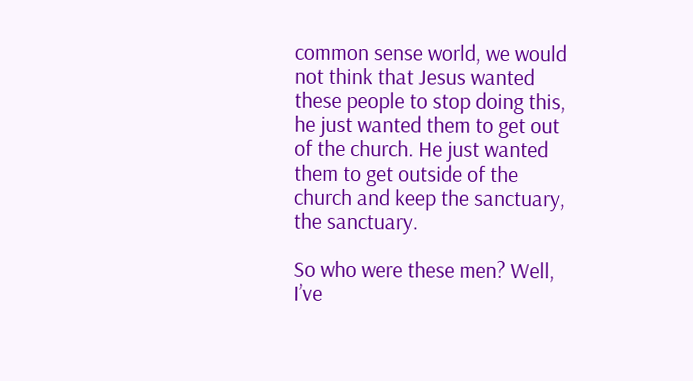common sense world, we would not think that Jesus wanted these people to stop doing this, he just wanted them to get out of the church. He just wanted them to get outside of the church and keep the sanctuary, the sanctuary.

So who were these men? Well, I’ve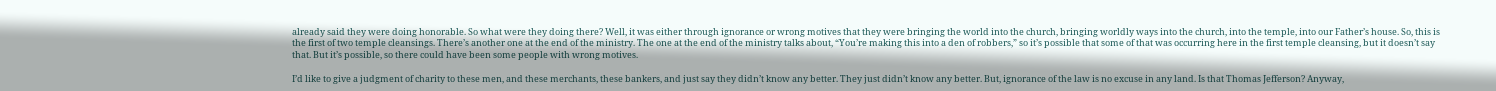already said they were doing honorable. So what were they doing there? Well, it was either through ignorance or wrong motives that they were bringing the world into the church, bringing worldly ways into the church, into the temple, into our Father’s house. So, this is the first of two temple cleansings. There’s another one at the end of the ministry. The one at the end of the ministry talks about, “You’re making this into a den of robbers,” so it’s possible that some of that was occurring here in the first temple cleansing, but it doesn’t say that. But it’s possible, so there could have been some people with wrong motives.

I’d like to give a judgment of charity to these men, and these merchants, these bankers, and just say they didn’t know any better. They just didn’t know any better. But, ignorance of the law is no excuse in any land. Is that Thomas Jefferson? Anyway,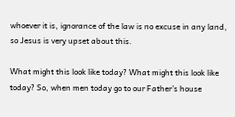whoever it is, ignorance of the law is no excuse in any land, so Jesus is very upset about this.

What might this look like today? What might this look like today? So, when men today go to our Father’s house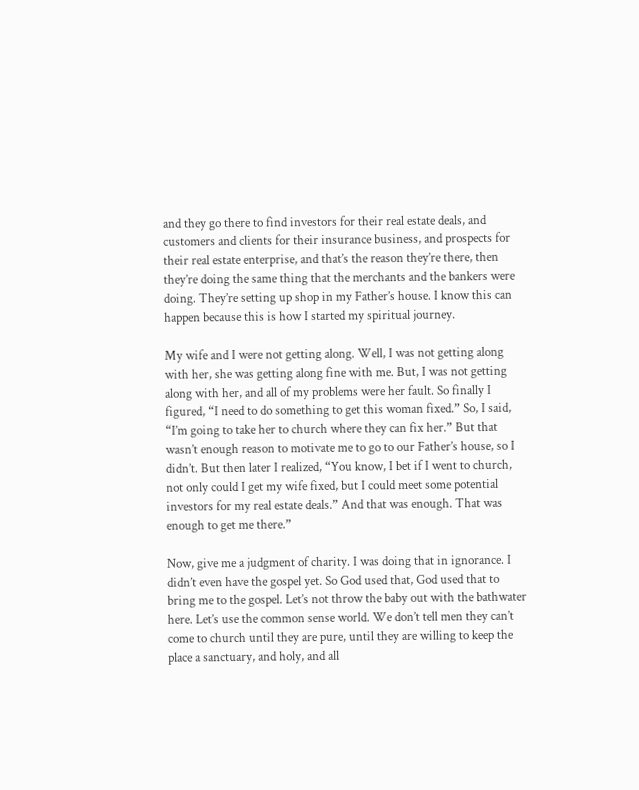and they go there to find investors for their real estate deals, and customers and clients for their insurance business, and prospects for their real estate enterprise, and that’s the reason they’re there, then they’re doing the same thing that the merchants and the bankers were doing. They’re setting up shop in my Father’s house. I know this can happen because this is how I started my spiritual journey.

My wife and I were not getting along. Well, I was not getting along with her, she was getting along fine with me. But, I was not getting along with her, and all of my problems were her fault. So finally I figured, “I need to do something to get this woman fixed.” So, I said, “I’m going to take her to church where they can fix her.” But that wasn’t enough reason to motivate me to go to our Father’s house, so I didn’t. But then later I realized, “You know, I bet if I went to church, not only could I get my wife fixed, but I could meet some potential investors for my real estate deals.” And that was enough. That was enough to get me there.”

Now, give me a judgment of charity. I was doing that in ignorance. I didn’t even have the gospel yet. So God used that, God used that to bring me to the gospel. Let’s not throw the baby out with the bathwater here. Let’s use the common sense world. We don’t tell men they can’t come to church until they are pure, until they are willing to keep the place a sanctuary, and holy, and all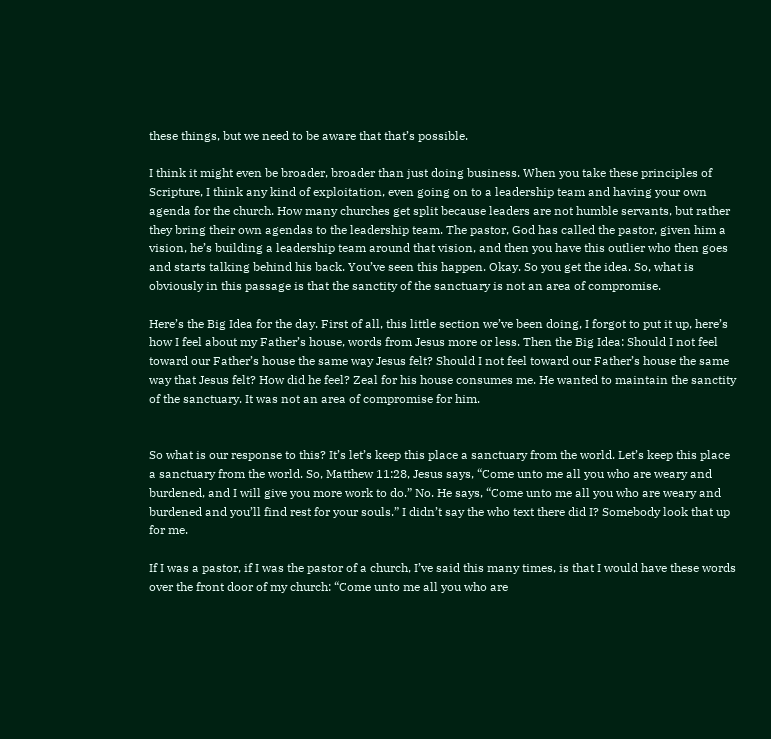these things, but we need to be aware that that’s possible.

I think it might even be broader, broader than just doing business. When you take these principles of Scripture, I think any kind of exploitation, even going on to a leadership team and having your own agenda for the church. How many churches get split because leaders are not humble servants, but rather they bring their own agendas to the leadership team. The pastor, God has called the pastor, given him a vision, he’s building a leadership team around that vision, and then you have this outlier who then goes and starts talking behind his back. You’ve seen this happen. Okay. So you get the idea. So, what is obviously in this passage is that the sanctity of the sanctuary is not an area of compromise.

Here’s the Big Idea for the day. First of all, this little section we’ve been doing, I forgot to put it up, here’s how I feel about my Father’s house, words from Jesus more or less. Then the Big Idea: Should I not feel toward our Father’s house the same way Jesus felt? Should I not feel toward our Father’s house the same way that Jesus felt? How did he feel? Zeal for his house consumes me. He wanted to maintain the sanctity of the sanctuary. It was not an area of compromise for him.


So what is our response to this? It’s let’s keep this place a sanctuary from the world. Let’s keep this place a sanctuary from the world. So, Matthew 11:28, Jesus says, “Come unto me all you who are weary and burdened, and I will give you more work to do.” No. He says, “Come unto me all you who are weary and burdened and you’ll find rest for your souls.” I didn’t say the who text there did I? Somebody look that up for me.

If I was a pastor, if I was the pastor of a church, I’ve said this many times, is that I would have these words over the front door of my church: “Come unto me all you who are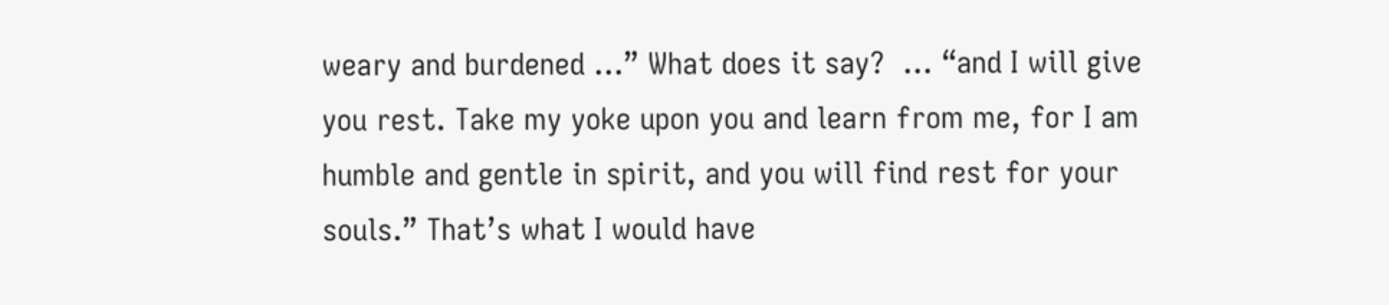weary and burdened …” What does it say?  … “and I will give you rest. Take my yoke upon you and learn from me, for I am humble and gentle in spirit, and you will find rest for your souls.” That’s what I would have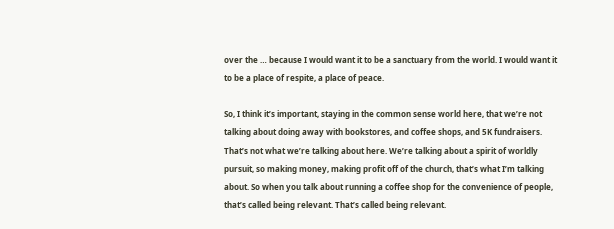over the … because I would want it to be a sanctuary from the world. I would want it to be a place of respite, a place of peace.

So, I think it’s important, staying in the common sense world here, that we’re not talking about doing away with bookstores, and coffee shops, and 5K fundraisers. That’s not what we’re talking about here. We’re talking about a spirit of worldly pursuit, so making money, making profit off of the church, that’s what I’m talking about. So when you talk about running a coffee shop for the convenience of people, that’s called being relevant. That’s called being relevant.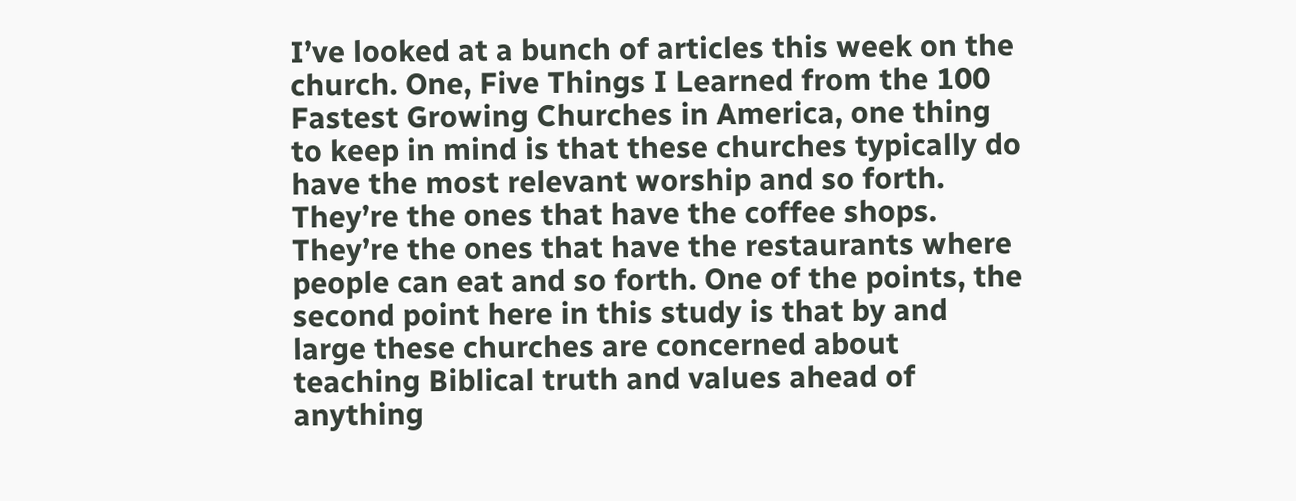I’ve looked at a bunch of articles this week on the church. One, Five Things I Learned from the 100 Fastest Growing Churches in America, one thing to keep in mind is that these churches typically do have the most relevant worship and so forth. They’re the ones that have the coffee shops. They’re the ones that have the restaurants where people can eat and so forth. One of the points, the second point here in this study is that by and large these churches are concerned about teaching Biblical truth and values ahead of anything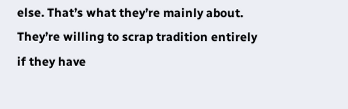else. That’s what they’re mainly about. They’re willing to scrap tradition entirely if they have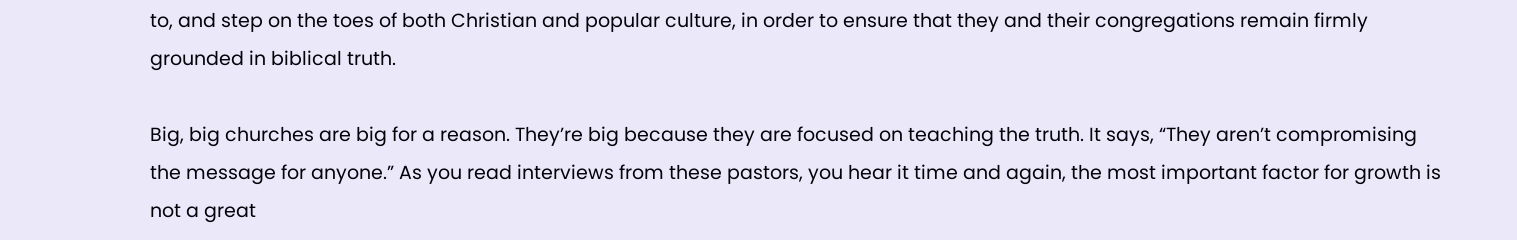to, and step on the toes of both Christian and popular culture, in order to ensure that they and their congregations remain firmly grounded in biblical truth.

Big, big churches are big for a reason. They’re big because they are focused on teaching the truth. It says, “They aren’t compromising the message for anyone.” As you read interviews from these pastors, you hear it time and again, the most important factor for growth is not a great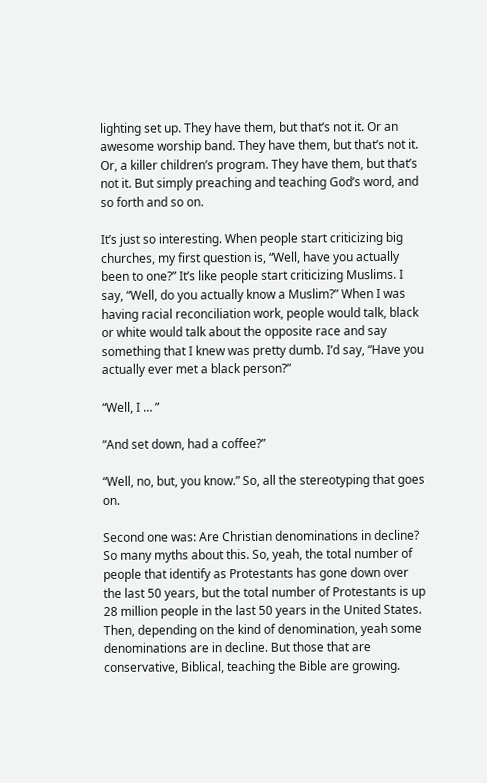lighting set up. They have them, but that’s not it. Or an awesome worship band. They have them, but that’s not it. Or, a killer children’s program. They have them, but that’s not it. But simply preaching and teaching God’s word, and so forth and so on.

It’s just so interesting. When people start criticizing big churches, my first question is, “Well, have you actually been to one?” It’s like people start criticizing Muslims. I say, “Well, do you actually know a Muslim?” When I was having racial reconciliation work, people would talk, black or white would talk about the opposite race and say something that I knew was pretty dumb. I’d say, “Have you actually ever met a black person?”

“Well, I … ”

“And set down, had a coffee?”

“Well, no, but, you know.” So, all the stereotyping that goes on.

Second one was: Are Christian denominations in decline? So many myths about this. So, yeah, the total number of people that identify as Protestants has gone down over the last 50 years, but the total number of Protestants is up 28 million people in the last 50 years in the United States. Then, depending on the kind of denomination, yeah some denominations are in decline. But those that are conservative, Biblical, teaching the Bible are growing.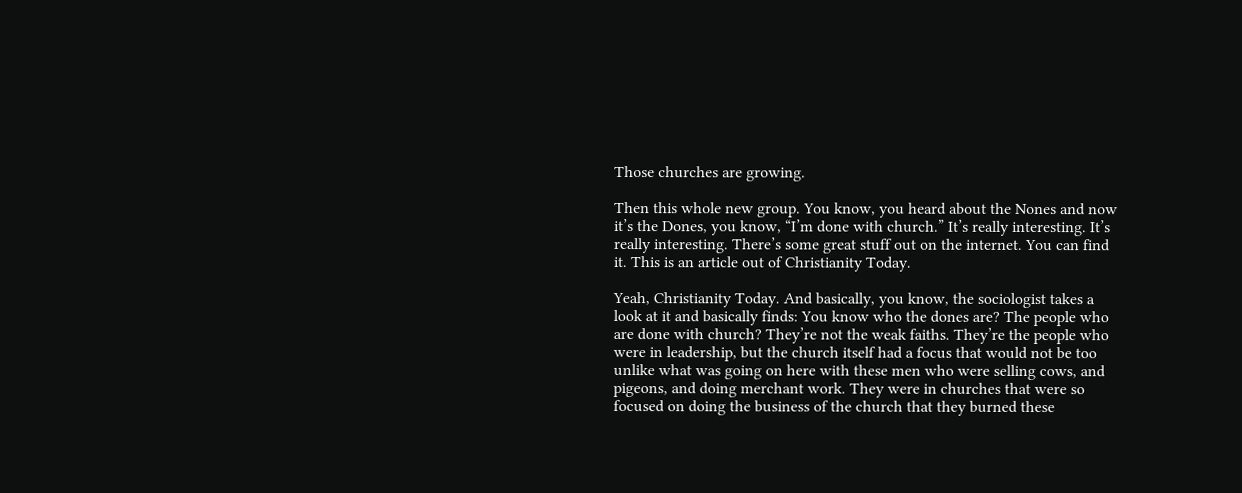Those churches are growing.

Then this whole new group. You know, you heard about the Nones and now it’s the Dones, you know, “I’m done with church.” It’s really interesting. It’s really interesting. There’s some great stuff out on the internet. You can find it. This is an article out of Christianity Today.

Yeah, Christianity Today. And basically, you know, the sociologist takes a look at it and basically finds: You know who the dones are? The people who are done with church? They’re not the weak faiths. They’re the people who were in leadership, but the church itself had a focus that would not be too unlike what was going on here with these men who were selling cows, and pigeons, and doing merchant work. They were in churches that were so focused on doing the business of the church that they burned these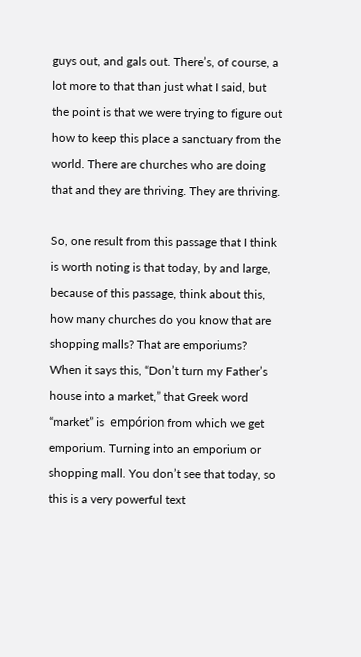guys out, and gals out. There’s, of course, a lot more to that than just what I said, but the point is that we were trying to figure out how to keep this place a sanctuary from the world. There are churches who are doing that and they are thriving. They are thriving.

So, one result from this passage that I think is worth noting is that today, by and large, because of this passage, think about this, how many churches do you know that are shopping malls? That are emporiums? When it says this, “Don’t turn my Father’s house into a market,” that Greek word “market” is  empórion from which we get emporium. Turning into an emporium or shopping mall. You don’t see that today, so this is a very powerful text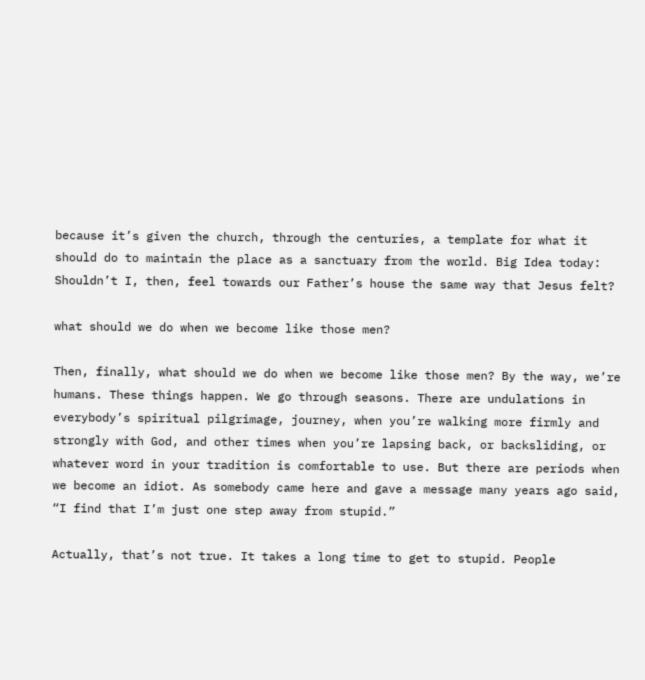because it’s given the church, through the centuries, a template for what it should do to maintain the place as a sanctuary from the world. Big Idea today: Shouldn’t I, then, feel towards our Father’s house the same way that Jesus felt?

what should we do when we become like those men?

Then, finally, what should we do when we become like those men? By the way, we’re humans. These things happen. We go through seasons. There are undulations in everybody’s spiritual pilgrimage, journey, when you’re walking more firmly and strongly with God, and other times when you’re lapsing back, or backsliding, or whatever word in your tradition is comfortable to use. But there are periods when we become an idiot. As somebody came here and gave a message many years ago said, “I find that I’m just one step away from stupid.”

Actually, that’s not true. It takes a long time to get to stupid. People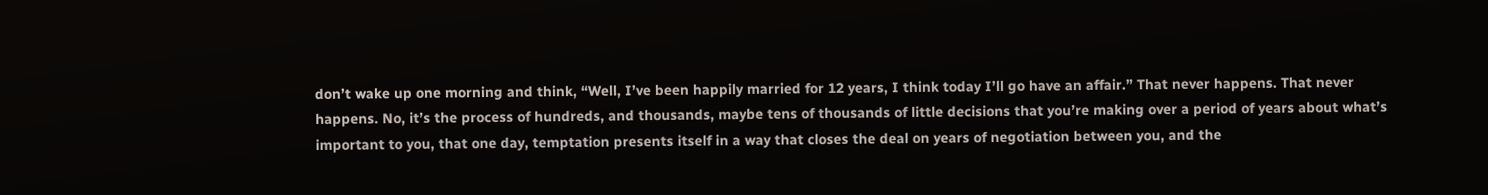don’t wake up one morning and think, “Well, I’ve been happily married for 12 years, I think today I’ll go have an affair.” That never happens. That never happens. No, it’s the process of hundreds, and thousands, maybe tens of thousands of little decisions that you’re making over a period of years about what’s important to you, that one day, temptation presents itself in a way that closes the deal on years of negotiation between you, and the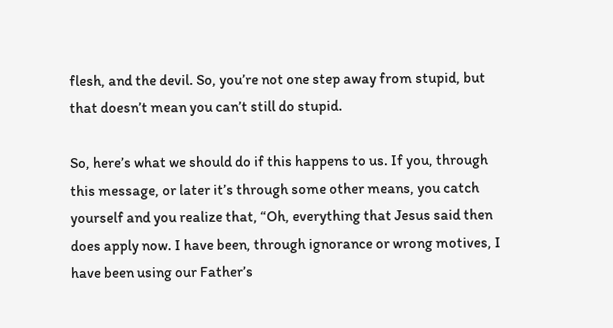flesh, and the devil. So, you’re not one step away from stupid, but that doesn’t mean you can’t still do stupid.

So, here’s what we should do if this happens to us. If you, through this message, or later it’s through some other means, you catch yourself and you realize that, “Oh, everything that Jesus said then does apply now. I have been, through ignorance or wrong motives, I have been using our Father’s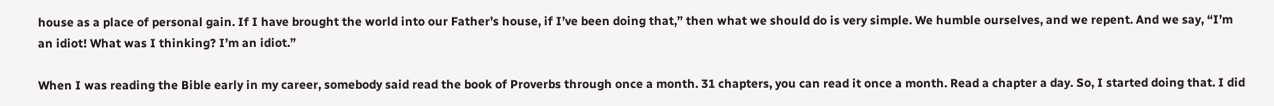house as a place of personal gain. If I have brought the world into our Father’s house, if I’ve been doing that,” then what we should do is very simple. We humble ourselves, and we repent. And we say, “I’m an idiot! What was I thinking? I’m an idiot.”

When I was reading the Bible early in my career, somebody said read the book of Proverbs through once a month. 31 chapters, you can read it once a month. Read a chapter a day. So, I started doing that. I did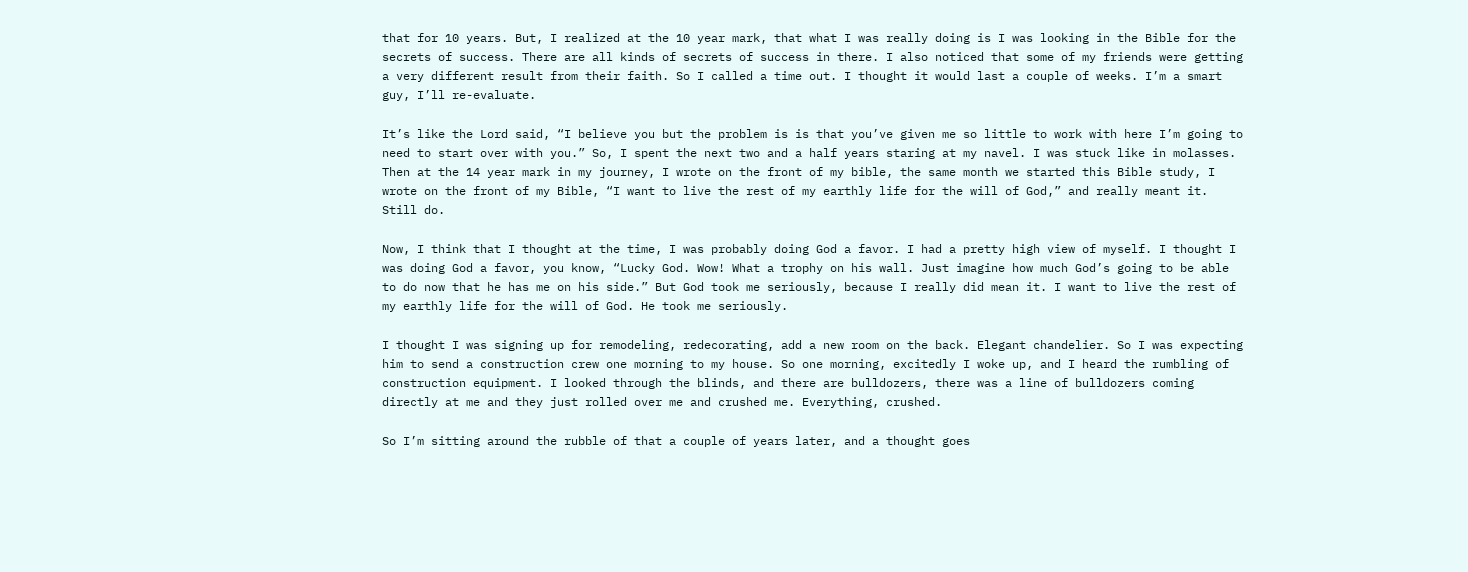that for 10 years. But, I realized at the 10 year mark, that what I was really doing is I was looking in the Bible for the secrets of success. There are all kinds of secrets of success in there. I also noticed that some of my friends were getting a very different result from their faith. So I called a time out. I thought it would last a couple of weeks. I’m a smart guy, I’ll re-evaluate.

It’s like the Lord said, “I believe you but the problem is is that you’ve given me so little to work with here I’m going to need to start over with you.” So, I spent the next two and a half years staring at my navel. I was stuck like in molasses. Then at the 14 year mark in my journey, I wrote on the front of my bible, the same month we started this Bible study, I wrote on the front of my Bible, “I want to live the rest of my earthly life for the will of God,” and really meant it. Still do.

Now, I think that I thought at the time, I was probably doing God a favor. I had a pretty high view of myself. I thought I was doing God a favor, you know, “Lucky God. Wow! What a trophy on his wall. Just imagine how much God’s going to be able to do now that he has me on his side.” But God took me seriously, because I really did mean it. I want to live the rest of my earthly life for the will of God. He took me seriously.

I thought I was signing up for remodeling, redecorating, add a new room on the back. Elegant chandelier. So I was expecting him to send a construction crew one morning to my house. So one morning, excitedly I woke up, and I heard the rumbling of construction equipment. I looked through the blinds, and there are bulldozers, there was a line of bulldozers coming directly at me and they just rolled over me and crushed me. Everything, crushed.

So I’m sitting around the rubble of that a couple of years later, and a thought goes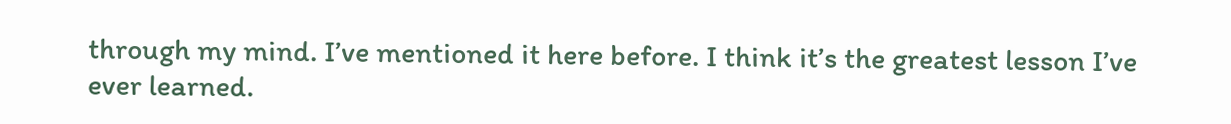through my mind. I’ve mentioned it here before. I think it’s the greatest lesson I’ve ever learned.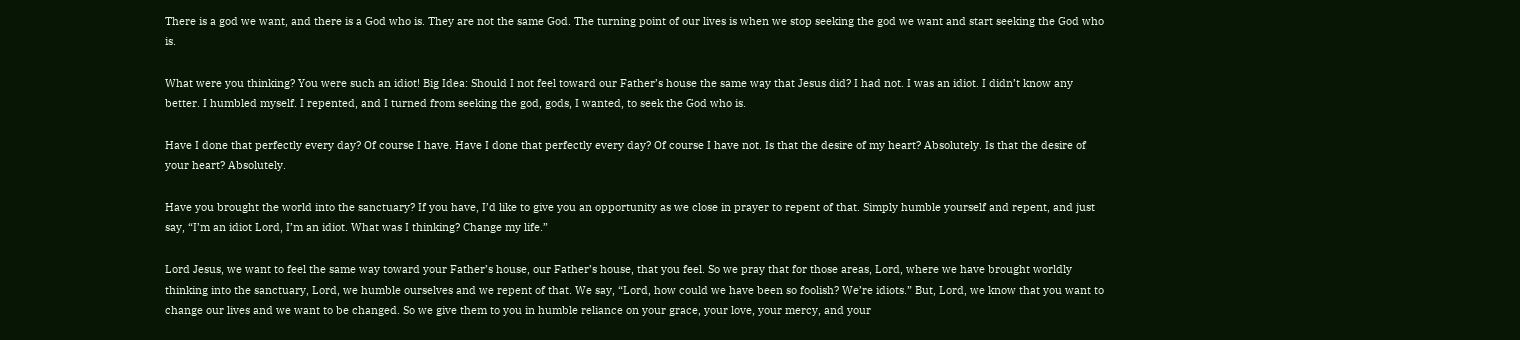There is a god we want, and there is a God who is. They are not the same God. The turning point of our lives is when we stop seeking the god we want and start seeking the God who is.

What were you thinking? You were such an idiot! Big Idea: Should I not feel toward our Father’s house the same way that Jesus did? I had not. I was an idiot. I didn’t know any better. I humbled myself. I repented, and I turned from seeking the god, gods, I wanted, to seek the God who is.

Have I done that perfectly every day? Of course I have. Have I done that perfectly every day? Of course I have not. Is that the desire of my heart? Absolutely. Is that the desire of your heart? Absolutely.

Have you brought the world into the sanctuary? If you have, I’d like to give you an opportunity as we close in prayer to repent of that. Simply humble yourself and repent, and just say, “I’m an idiot Lord, I’m an idiot. What was I thinking? Change my life.”

Lord Jesus, we want to feel the same way toward your Father’s house, our Father’s house, that you feel. So we pray that for those areas, Lord, where we have brought worldly thinking into the sanctuary, Lord, we humble ourselves and we repent of that. We say, “Lord, how could we have been so foolish? We’re idiots.” But, Lord, we know that you want to change our lives and we want to be changed. So we give them to you in humble reliance on your grace, your love, your mercy, and your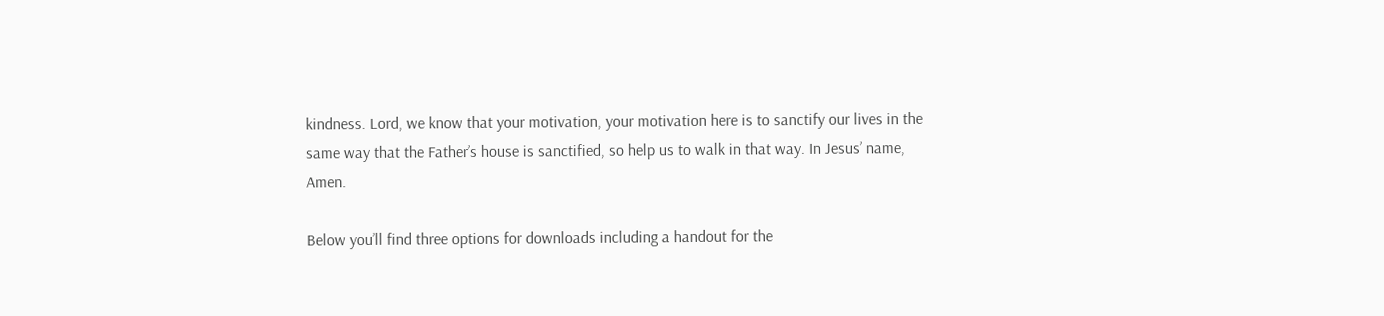kindness. Lord, we know that your motivation, your motivation here is to sanctify our lives in the same way that the Father’s house is sanctified, so help us to walk in that way. In Jesus’ name, Amen.

Below you’ll find three options for downloads including a handout for the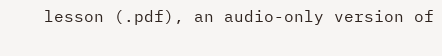lesson (.pdf), an audio-only version of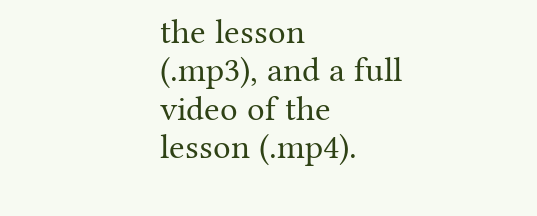the lesson (.mp3), and a full video of the lesson (.mp4).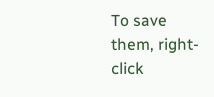To save them, right-click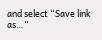and select “Save link as…”